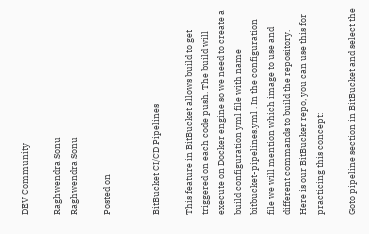DEV Community

Raghwendra Sonu
Raghwendra Sonu

Posted on


BitBucket CI/CD Pipelines

This feature in BitBucket allows build to get triggered on each code push. The build will execute on Docker engine so we need to create a build configuration yml file with name bitbucket-pipelines.yml . In the configuration file we will mention which image to use and different commands to build the repository.
Here is our BitBucker repo, you can use this for practicing this concept:

Goto pipeline section in BitBucket and select the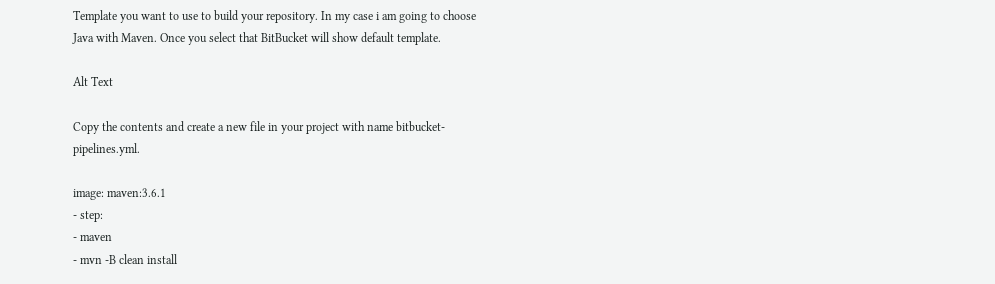Template you want to use to build your repository. In my case i am going to choose Java with Maven. Once you select that BitBucket will show default template.

Alt Text

Copy the contents and create a new file in your project with name bitbucket-pipelines.yml.

image: maven:3.6.1
- step:
- maven
- mvn -B clean install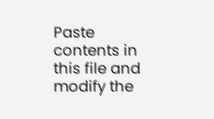Paste contents in this file and modify the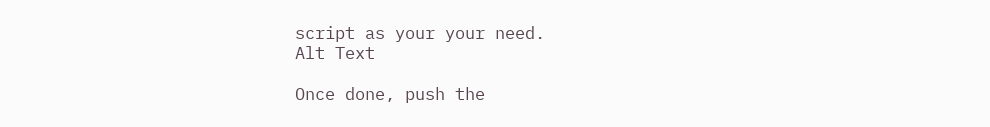script as your your need.
Alt Text

Once done, push the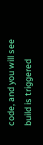code, and you will see build is triggered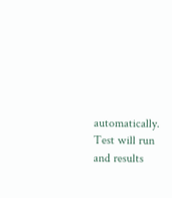automatically. Test will run and results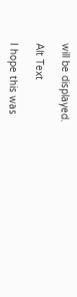will be displayed.

Alt Text

I hope this was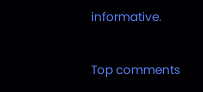informative.

Top comments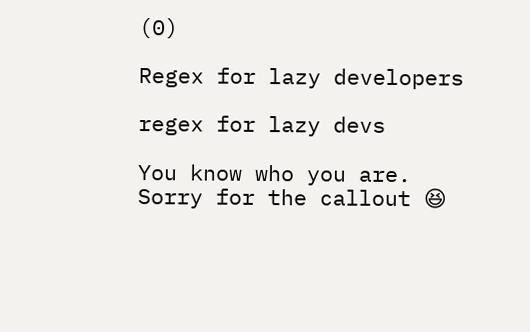(0)

Regex for lazy developers

regex for lazy devs

You know who you are. Sorry for the callout 😆